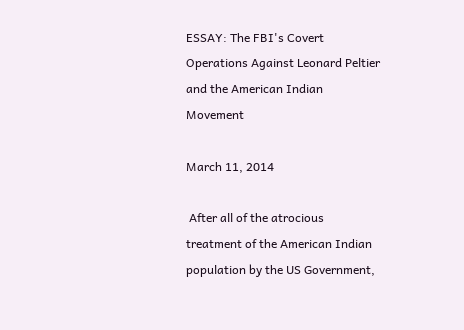ESSAY: The FBI's Covert Operations Against Leonard Peltier and the American Indian Movement

March 11, 2014

 After all of the atrocious treatment of the American Indian population by the US Government,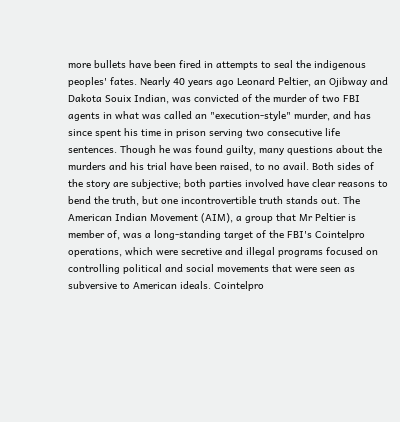more bullets have been fired in attempts to seal the indigenous peoples' fates. Nearly 40 years ago Leonard Peltier, an Ojibway and Dakota Souix Indian, was convicted of the murder of two FBI agents in what was called an "execution-style" murder, and has since spent his time in prison serving two consecutive life sentences. Though he was found guilty, many questions about the murders and his trial have been raised, to no avail. Both sides of the story are subjective; both parties involved have clear reasons to bend the truth, but one incontrovertible truth stands out. The American Indian Movement (AIM), a group that Mr Peltier is member of, was a long-standing target of the FBI's Cointelpro operations, which were secretive and illegal programs focused on controlling political and social movements that were seen as subversive to American ideals. Cointelpro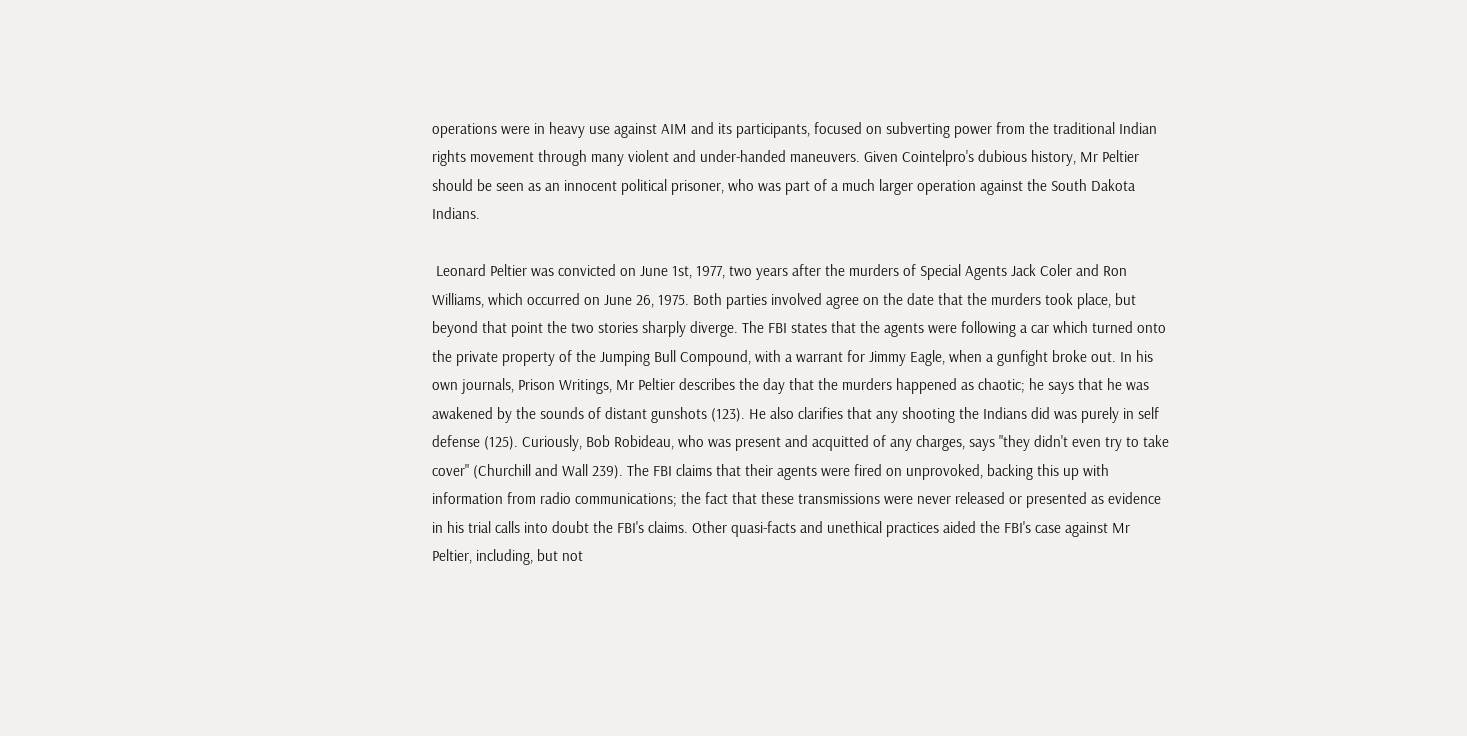operations were in heavy use against AIM and its participants, focused on subverting power from the traditional Indian rights movement through many violent and under-handed maneuvers. Given Cointelpro's dubious history, Mr Peltier should be seen as an innocent political prisoner, who was part of a much larger operation against the South Dakota Indians.

 Leonard Peltier was convicted on June 1st, 1977, two years after the murders of Special Agents Jack Coler and Ron Williams, which occurred on June 26, 1975. Both parties involved agree on the date that the murders took place, but beyond that point the two stories sharply diverge. The FBI states that the agents were following a car which turned onto the private property of the Jumping Bull Compound, with a warrant for Jimmy Eagle, when a gunfight broke out. In his own journals, Prison Writings, Mr Peltier describes the day that the murders happened as chaotic; he says that he was awakened by the sounds of distant gunshots (123). He also clarifies that any shooting the Indians did was purely in self defense (125). Curiously, Bob Robideau, who was present and acquitted of any charges, says "they didn't even try to take cover" (Churchill and Wall 239). The FBI claims that their agents were fired on unprovoked, backing this up with information from radio communications; the fact that these transmissions were never released or presented as evidence in his trial calls into doubt the FBI's claims. Other quasi-facts and unethical practices aided the FBI's case against Mr Peltier, including, but not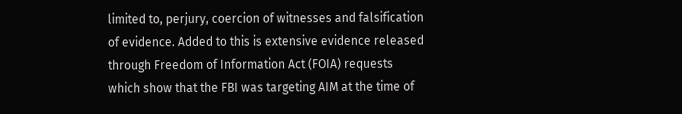limited to, perjury, coercion of witnesses and falsification of evidence. Added to this is extensive evidence released through Freedom of Information Act (FOIA) requests which show that the FBI was targeting AIM at the time of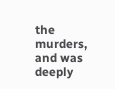the murders, and was deeply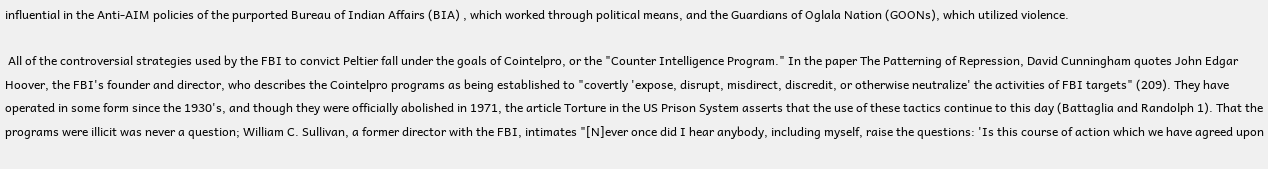influential in the Anti-AIM policies of the purported Bureau of Indian Affairs (BIA) , which worked through political means, and the Guardians of Oglala Nation (GOONs), which utilized violence.

 All of the controversial strategies used by the FBI to convict Peltier fall under the goals of Cointelpro, or the "Counter Intelligence Program." In the paper The Patterning of Repression, David Cunningham quotes John Edgar Hoover, the FBI's founder and director, who describes the Cointelpro programs as being established to "covertly 'expose, disrupt, misdirect, discredit, or otherwise neutralize' the activities of FBI targets" (209). They have operated in some form since the 1930's, and though they were officially abolished in 1971, the article Torture in the US Prison System asserts that the use of these tactics continue to this day (Battaglia and Randolph 1). That the programs were illicit was never a question; William C. Sullivan, a former director with the FBI, intimates "[N]ever once did I hear anybody, including myself, raise the questions: 'Is this course of action which we have agreed upon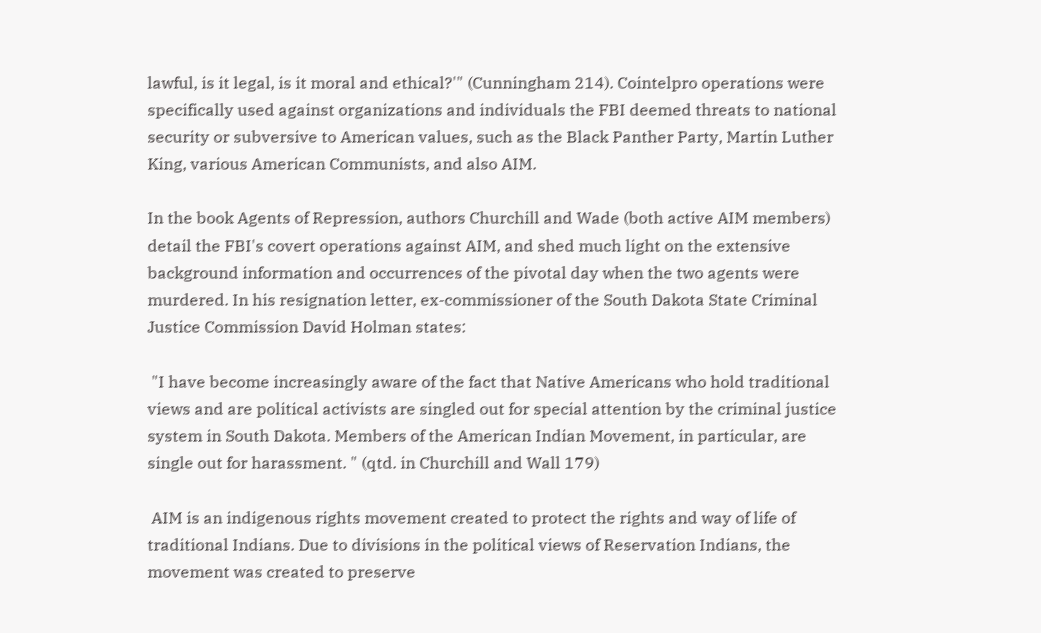lawful, is it legal, is it moral and ethical?'" (Cunningham 214). Cointelpro operations were specifically used against organizations and individuals the FBI deemed threats to national security or subversive to American values, such as the Black Panther Party, Martin Luther King, various American Communists, and also AIM.

In the book Agents of Repression, authors Churchill and Wade (both active AIM members) detail the FBI's covert operations against AIM, and shed much light on the extensive background information and occurrences of the pivotal day when the two agents were murdered. In his resignation letter, ex-commissioner of the South Dakota State Criminal Justice Commission David Holman states:

 "I have become increasingly aware of the fact that Native Americans who hold traditional views and are political activists are singled out for special attention by the criminal justice system in South Dakota. Members of the American Indian Movement, in particular, are single out for harassment. " (qtd. in Churchill and Wall 179)

 AIM is an indigenous rights movement created to protect the rights and way of life of traditional Indians. Due to divisions in the political views of Reservation Indians, the movement was created to preserve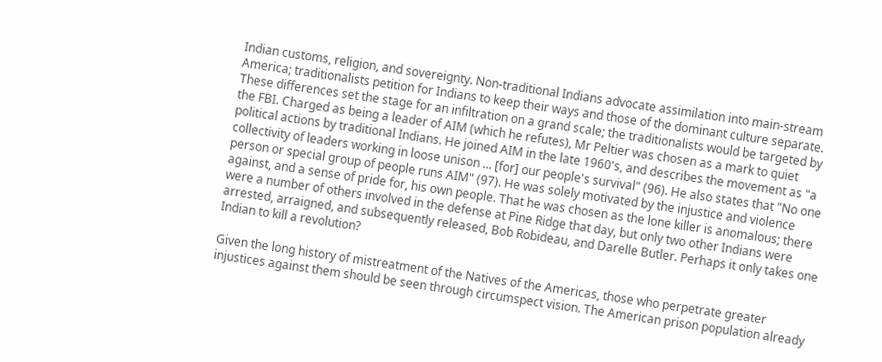Indian customs, religion, and sovereignty. Non-traditional Indians advocate assimilation into main-stream America; traditionalists petition for Indians to keep their ways and those of the dominant culture separate. These differences set the stage for an infiltration on a grand scale; the traditionalists would be targeted by the FBI. Charged as being a leader of AIM (which he refutes), Mr Peltier was chosen as a mark to quiet political actions by traditional Indians. He joined AIM in the late 1960's, and describes the movement as "a collectivity of leaders working in loose unison ... [for] our people's survival" (96). He also states that "No one person or special group of people runs AIM" (97). He was solely motivated by the injustice and violence against, and a sense of pride for, his own people. That he was chosen as the lone killer is anomalous; there were a number of others involved in the defense at Pine Ridge that day, but only two other Indians were arrested, arraigned, and subsequently released, Bob Robideau, and Darelle Butler. Perhaps it only takes one Indian to kill a revolution?

Given the long history of mistreatment of the Natives of the Americas, those who perpetrate greater injustices against them should be seen through circumspect vision. The American prison population already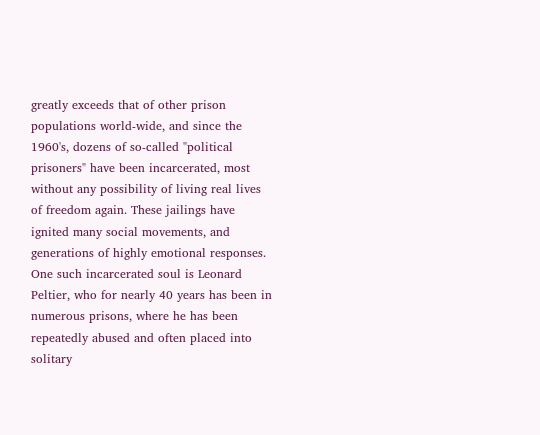greatly exceeds that of other prison populations world-wide, and since the 1960's, dozens of so-called "political prisoners" have been incarcerated, most without any possibility of living real lives of freedom again. These jailings have ignited many social movements, and generations of highly emotional responses. One such incarcerated soul is Leonard Peltier, who for nearly 40 years has been in numerous prisons, where he has been repeatedly abused and often placed into solitary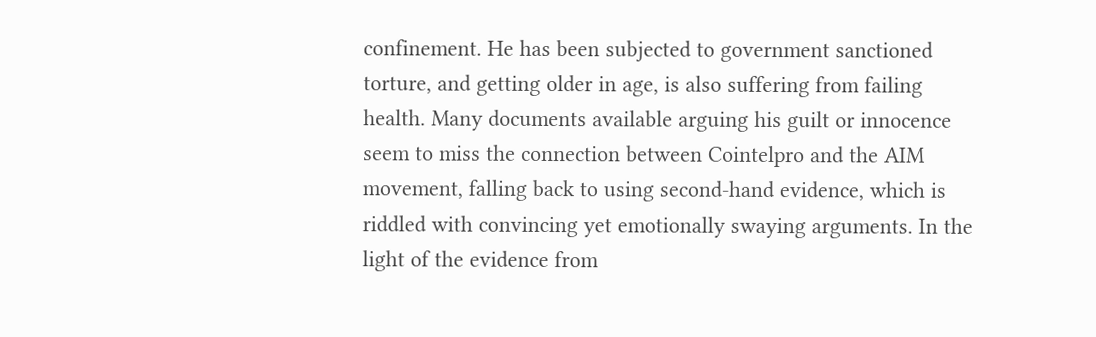confinement. He has been subjected to government sanctioned torture, and getting older in age, is also suffering from failing health. Many documents available arguing his guilt or innocence seem to miss the connection between Cointelpro and the AIM movement, falling back to using second-hand evidence, which is riddled with convincing yet emotionally swaying arguments. In the light of the evidence from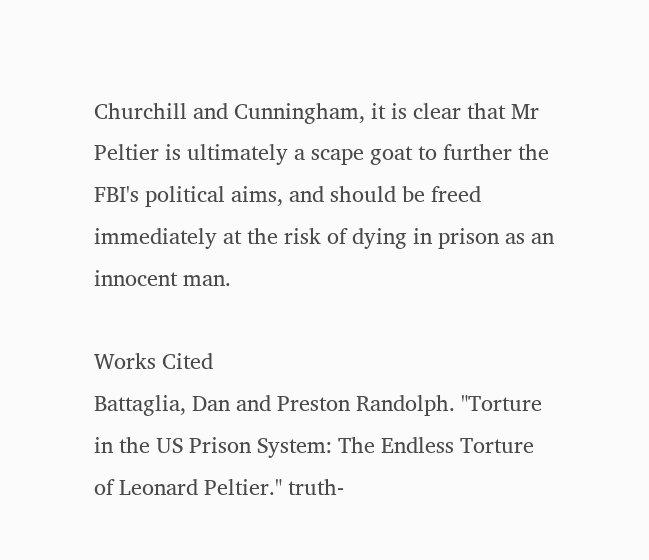Churchill and Cunningham, it is clear that Mr Peltier is ultimately a scape goat to further the FBI's political aims, and should be freed immediately at the risk of dying in prison as an innocent man.

Works Cited
Battaglia, Dan and Preston Randolph. "Torture in the US Prison System: The Endless Torture of Leonard Peltier." truth-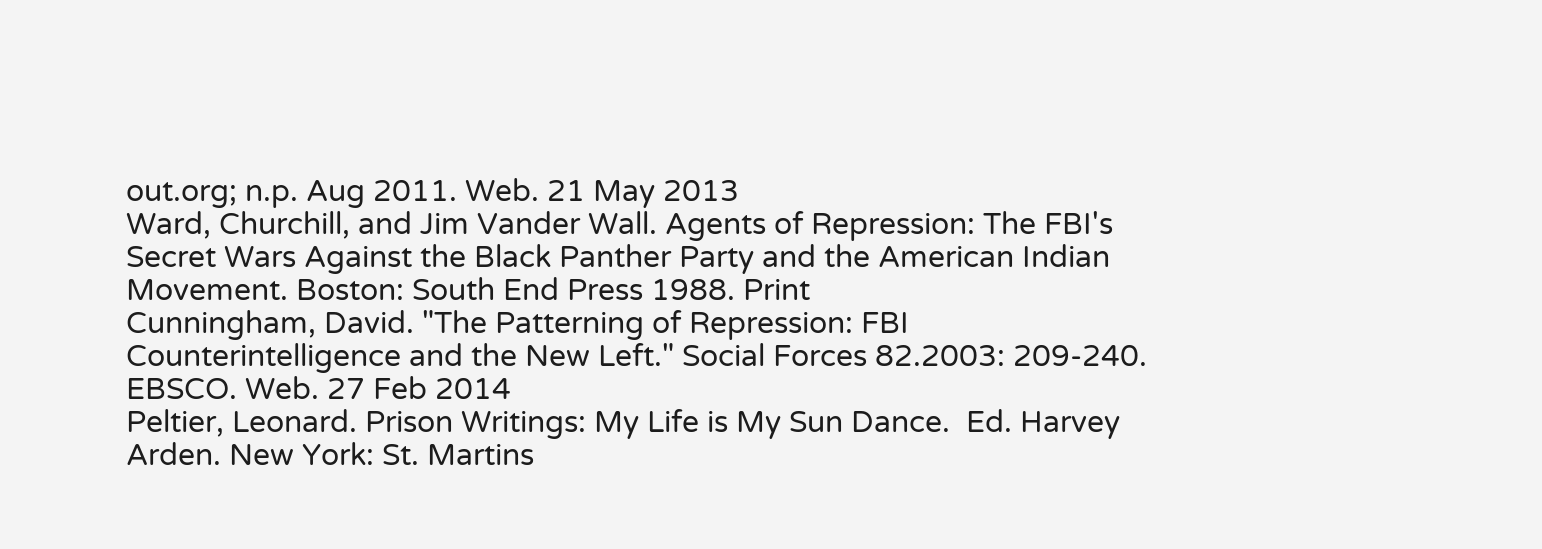out.org; n.p. Aug 2011. Web. 21 May 2013
Ward, Churchill, and Jim Vander Wall. Agents of Repression: The FBI's Secret Wars Against the Black Panther Party and the American Indian Movement. Boston: South End Press 1988. Print
Cunningham, David. "The Patterning of Repression: FBI Counterintelligence and the New Left." Social Forces 82.2003: 209-240. EBSCO. Web. 27 Feb 2014
Peltier, Leonard. Prison Writings: My Life is My Sun Dance.  Ed. Harvey Arden. New York: St. Martins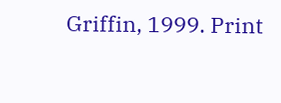Griffin, 1999. Print